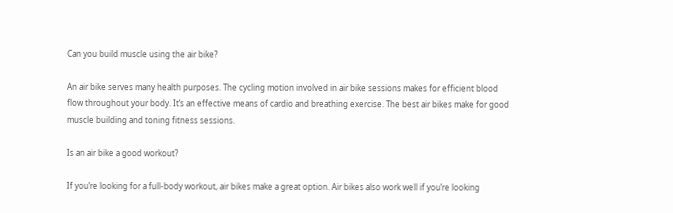Can you build muscle using the air bike?

An air bike serves many health purposes. The cycling motion involved in air bike sessions makes for efficient blood flow throughout your body. It’s an effective means of cardio and breathing exercise. The best air bikes make for good muscle building and toning fitness sessions.

Is an air bike a good workout?

If you’re looking for a full-body workout, air bikes make a great option. Air bikes also work well if you’re looking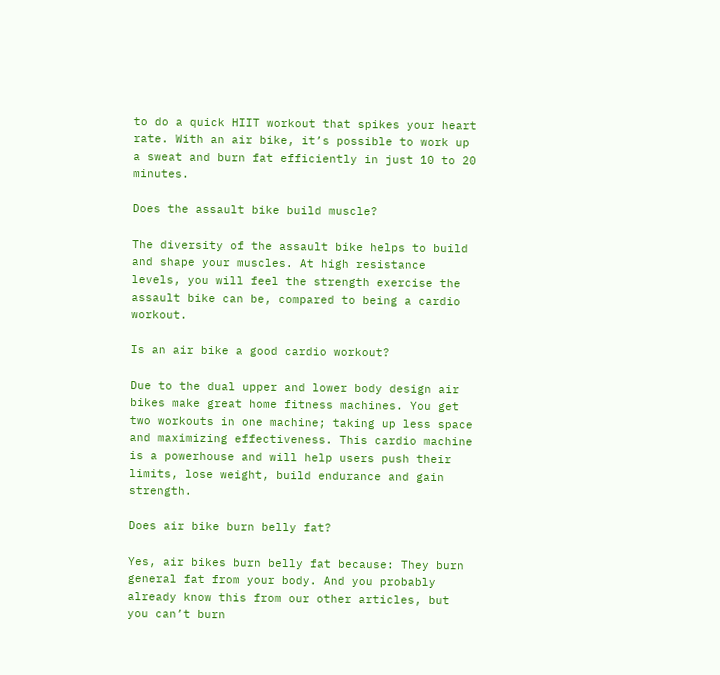to do a quick HIIT workout that spikes your heart rate. With an air bike, it’s possible to work up a sweat and burn fat efficiently in just 10 to 20 minutes.

Does the assault bike build muscle?

The diversity of the assault bike helps to build and shape your muscles. At high resistance levels, you will feel the strength exercise the assault bike can be, compared to being a cardio workout.

Is an air bike a good cardio workout?

Due to the dual upper and lower body design air bikes make great home fitness machines. You get two workouts in one machine; taking up less space and maximizing effectiveness. This cardio machine is a powerhouse and will help users push their limits, lose weight, build endurance and gain strength.

Does air bike burn belly fat?

Yes, air bikes burn belly fat because: They burn general fat from your body. And you probably already know this from our other articles, but you can’t burn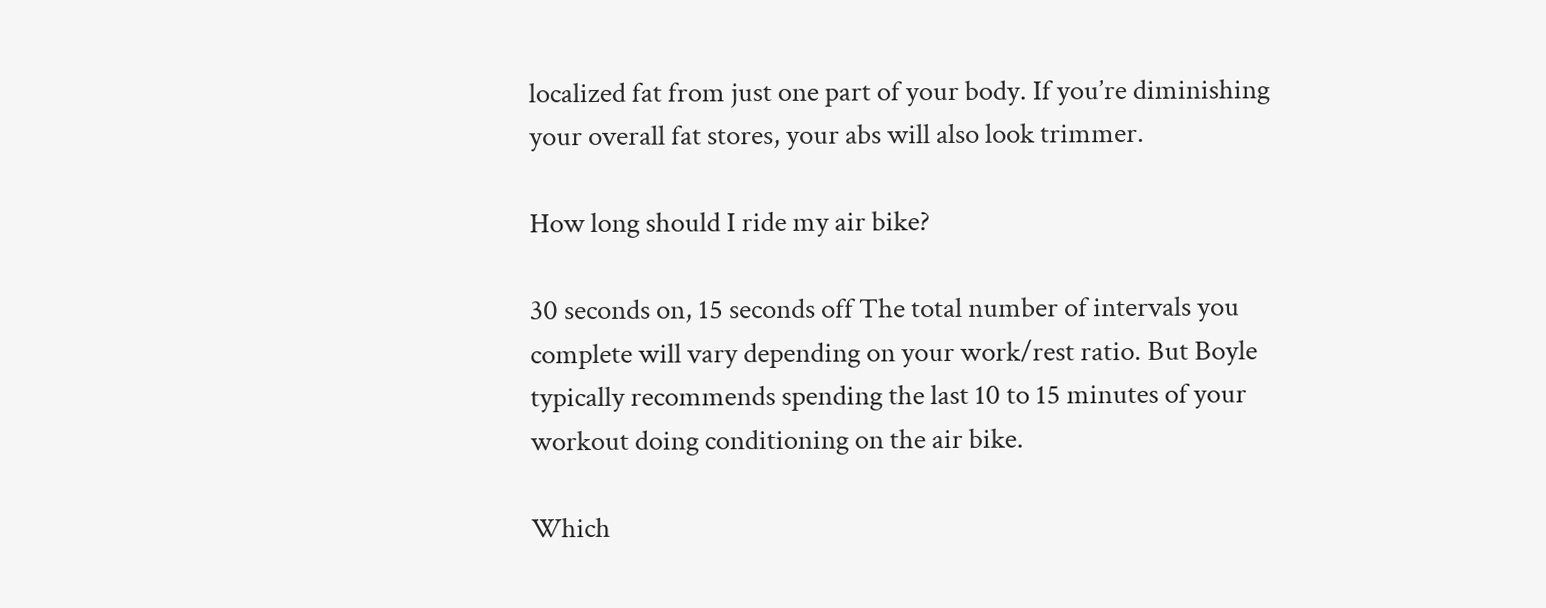localized fat from just one part of your body. If you’re diminishing your overall fat stores, your abs will also look trimmer.

How long should I ride my air bike?

30 seconds on, 15 seconds off The total number of intervals you complete will vary depending on your work/rest ratio. But Boyle typically recommends spending the last 10 to 15 minutes of your workout doing conditioning on the air bike.

Which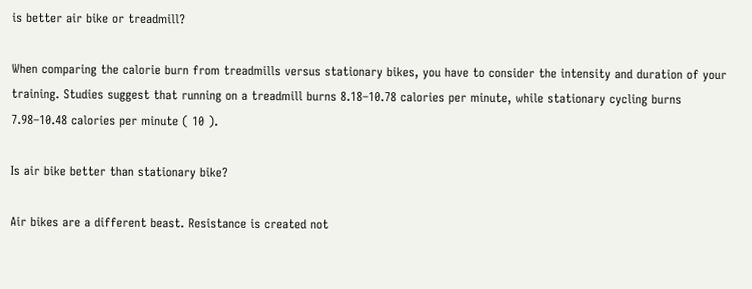is better air bike or treadmill?

When comparing the calorie burn from treadmills versus stationary bikes, you have to consider the intensity and duration of your training. Studies suggest that running on a treadmill burns 8.18–10.78 calories per minute, while stationary cycling burns 7.98–10.48 calories per minute ( 10 ).

Is air bike better than stationary bike?

Air bikes are a different beast. Resistance is created not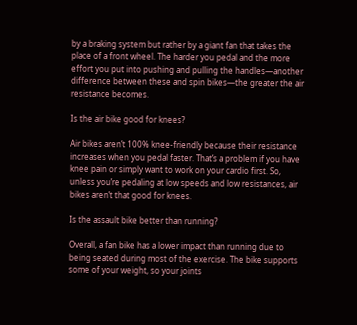by a braking system but rather by a giant fan that takes the place of a front wheel. The harder you pedal and the more effort you put into pushing and pulling the handles—another difference between these and spin bikes—the greater the air resistance becomes.

Is the air bike good for knees?

Air bikes aren’t 100% knee-friendly because their resistance increases when you pedal faster. That’s a problem if you have knee pain or simply want to work on your cardio first. So, unless you’re pedaling at low speeds and low resistances, air bikes aren’t that good for knees.

Is the assault bike better than running?

Overall, a fan bike has a lower impact than running due to being seated during most of the exercise. The bike supports some of your weight, so your joints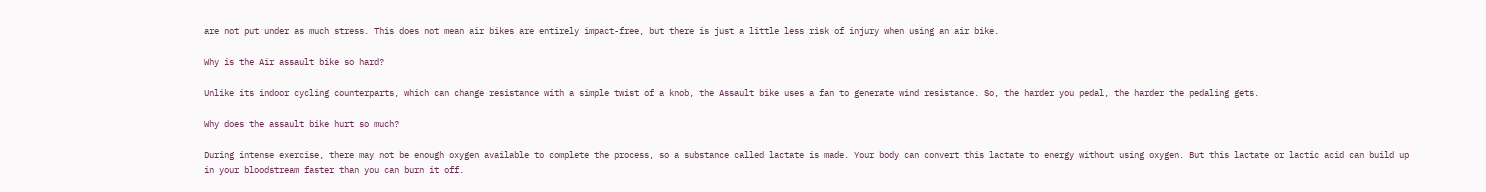are not put under as much stress. This does not mean air bikes are entirely impact-free, but there is just a little less risk of injury when using an air bike.

Why is the Air assault bike so hard?

Unlike its indoor cycling counterparts, which can change resistance with a simple twist of a knob, the Assault bike uses a fan to generate wind resistance. So, the harder you pedal, the harder the pedaling gets.

Why does the assault bike hurt so much?

During intense exercise, there may not be enough oxygen available to complete the process, so a substance called lactate is made. Your body can convert this lactate to energy without using oxygen. But this lactate or lactic acid can build up in your bloodstream faster than you can burn it off.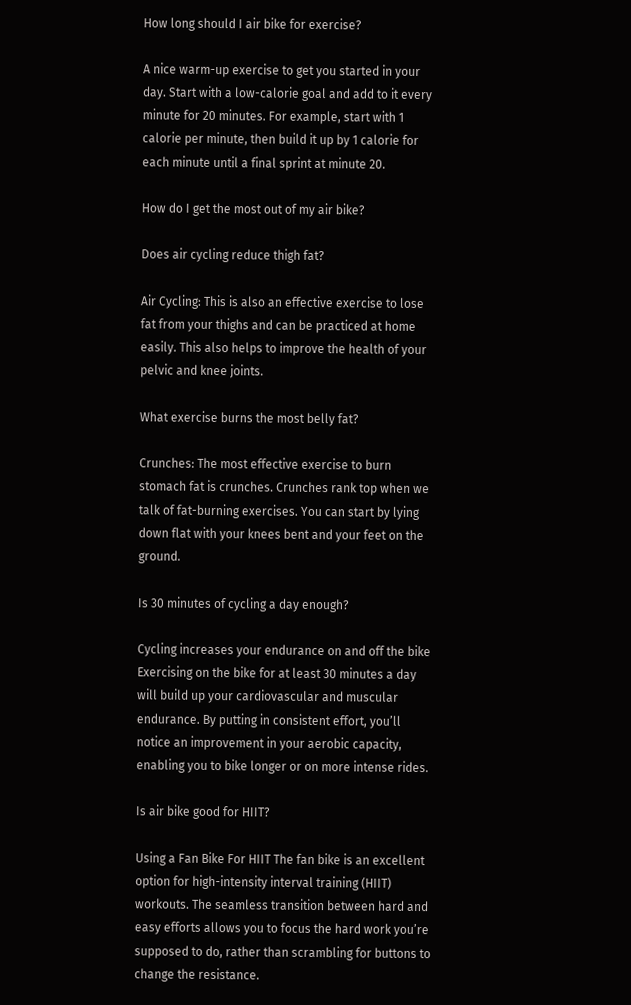How long should I air bike for exercise?

A nice warm-up exercise to get you started in your day. Start with a low-calorie goal and add to it every minute for 20 minutes. For example, start with 1 calorie per minute, then build it up by 1 calorie for each minute until a final sprint at minute 20.

How do I get the most out of my air bike?

Does air cycling reduce thigh fat?

Air Cycling: This is also an effective exercise to lose fat from your thighs and can be practiced at home easily. This also helps to improve the health of your pelvic and knee joints.

What exercise burns the most belly fat?

Crunches: The most effective exercise to burn stomach fat is crunches. Crunches rank top when we talk of fat-burning exercises. You can start by lying down flat with your knees bent and your feet on the ground.

Is 30 minutes of cycling a day enough?

Cycling increases your endurance on and off the bike Exercising on the bike for at least 30 minutes a day will build up your cardiovascular and muscular endurance. By putting in consistent effort, you’ll notice an improvement in your aerobic capacity, enabling you to bike longer or on more intense rides.

Is air bike good for HIIT?

Using a Fan Bike For HIIT The fan bike is an excellent option for high-intensity interval training (HIIT) workouts. The seamless transition between hard and easy efforts allows you to focus the hard work you’re supposed to do, rather than scrambling for buttons to change the resistance.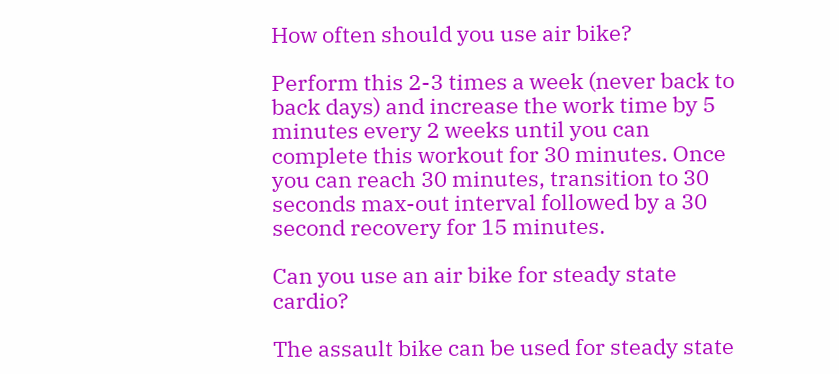How often should you use air bike?

Perform this 2-3 times a week (never back to back days) and increase the work time by 5 minutes every 2 weeks until you can complete this workout for 30 minutes. Once you can reach 30 minutes, transition to 30 seconds max-out interval followed by a 30 second recovery for 15 minutes.

Can you use an air bike for steady state cardio?

The assault bike can be used for steady state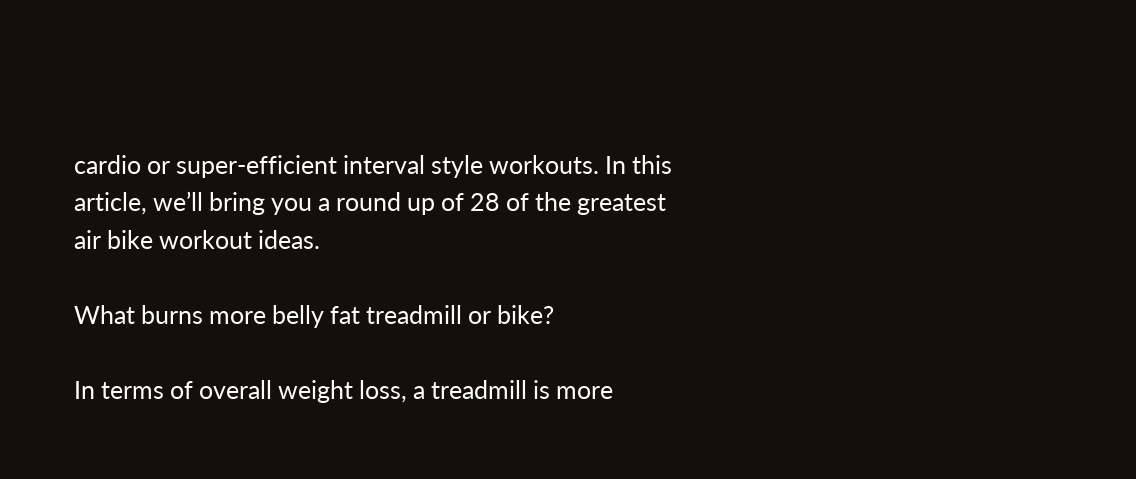cardio or super-efficient interval style workouts. In this article, we’ll bring you a round up of 28 of the greatest air bike workout ideas.

What burns more belly fat treadmill or bike?

In terms of overall weight loss, a treadmill is more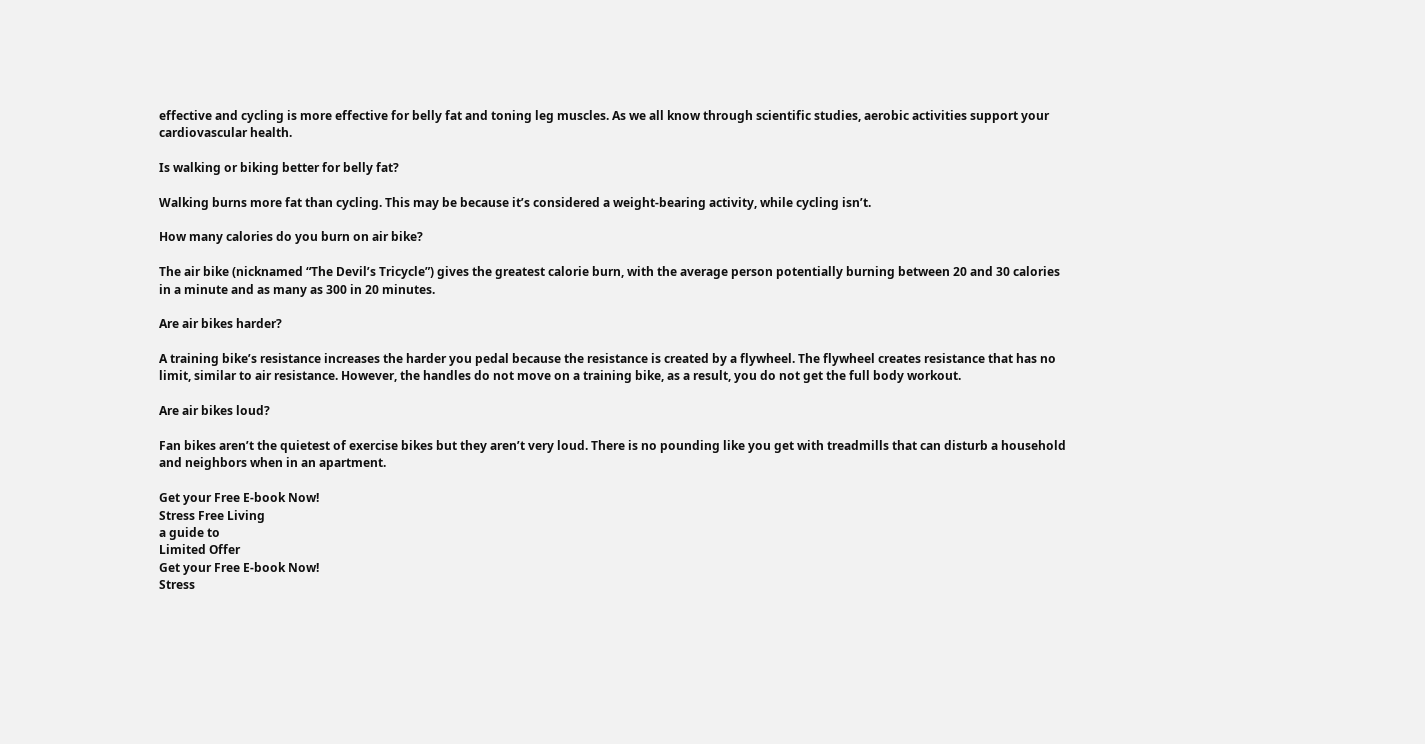effective and cycling is more effective for belly fat and toning leg muscles. As we all know through scientific studies, aerobic activities support your cardiovascular health.

Is walking or biking better for belly fat?

Walking burns more fat than cycling. This may be because it’s considered a weight-bearing activity, while cycling isn’t.

How many calories do you burn on air bike?

The air bike (nicknamed “The Devil’s Tricycle”) gives the greatest calorie burn, with the average person potentially burning between 20 and 30 calories in a minute and as many as 300 in 20 minutes.

Are air bikes harder?

A training bike’s resistance increases the harder you pedal because the resistance is created by a flywheel. The flywheel creates resistance that has no limit, similar to air resistance. However, the handles do not move on a training bike, as a result, you do not get the full body workout.

Are air bikes loud?

Fan bikes aren’t the quietest of exercise bikes but they aren’t very loud. There is no pounding like you get with treadmills that can disturb a household and neighbors when in an apartment.

Get your Free E-book Now!
Stress Free Living
a guide to
Limited Offer
Get your Free E-book Now!
Stress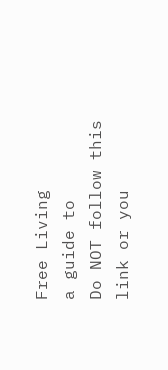Free Living
a guide to
Do NOT follow this link or you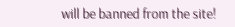will be banned from the site!